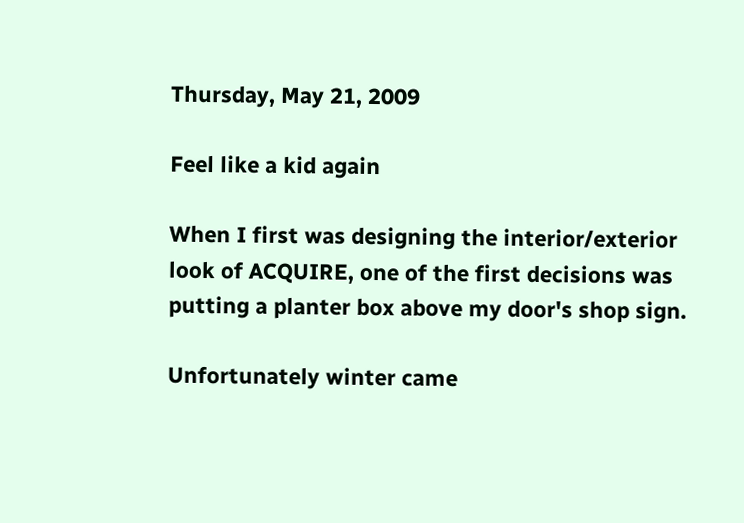Thursday, May 21, 2009

Feel like a kid again

When I first was designing the interior/exterior look of ACQUIRE, one of the first decisions was putting a planter box above my door's shop sign.

Unfortunately winter came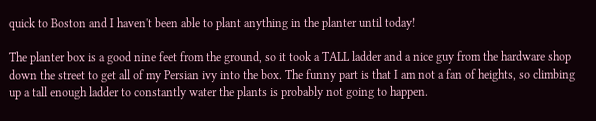quick to Boston and I haven't been able to plant anything in the planter until today!

The planter box is a good nine feet from the ground, so it took a TALL ladder and a nice guy from the hardware shop down the street to get all of my Persian ivy into the box. The funny part is that I am not a fan of heights, so climbing up a tall enough ladder to constantly water the plants is probably not going to happen.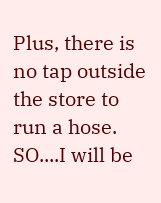Plus, there is no tap outside the store to run a hose. SO....I will be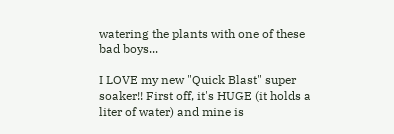watering the plants with one of these bad boys...

I LOVE my new "Quick Blast" super soaker!! First off, it's HUGE (it holds a liter of water) and mine is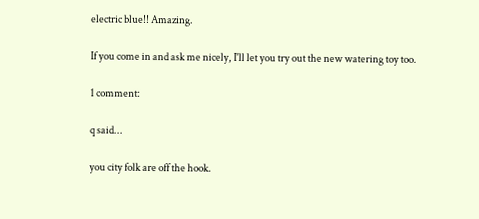electric blue!! Amazing.

If you come in and ask me nicely, I'll let you try out the new watering toy too.

1 comment:

q said...

you city folk are off the hook.